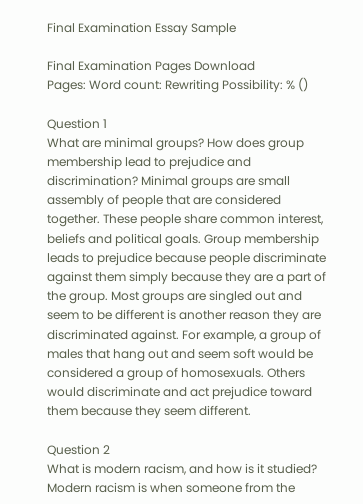Final Examination Essay Sample

Final Examination Pages Download
Pages: Word count: Rewriting Possibility: % ()

Question 1
What are minimal groups? How does group membership lead to prejudice and discrimination? Minimal groups are small assembly of people that are considered together. These people share common interest, beliefs and political goals. Group membership leads to prejudice because people discriminate against them simply because they are a part of the group. Most groups are singled out and seem to be different is another reason they are discriminated against. For example, a group of males that hang out and seem soft would be considered a group of homosexuals. Others would discriminate and act prejudice toward them because they seem different.

Question 2
What is modern racism, and how is it studied?
Modern racism is when someone from the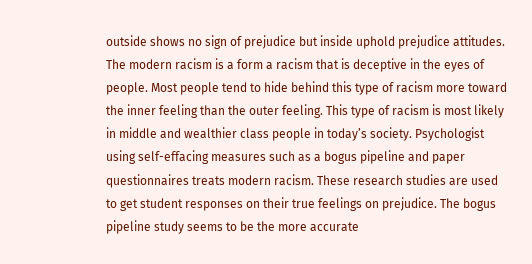outside shows no sign of prejudice but inside uphold prejudice attitudes. The modern racism is a form a racism that is deceptive in the eyes of people. Most people tend to hide behind this type of racism more toward the inner feeling than the outer feeling. This type of racism is most likely in middle and wealthier class people in today’s society. Psychologist using self-effacing measures such as a bogus pipeline and paper questionnaires treats modern racism. These research studies are used to get student responses on their true feelings on prejudice. The bogus pipeline study seems to be the more accurate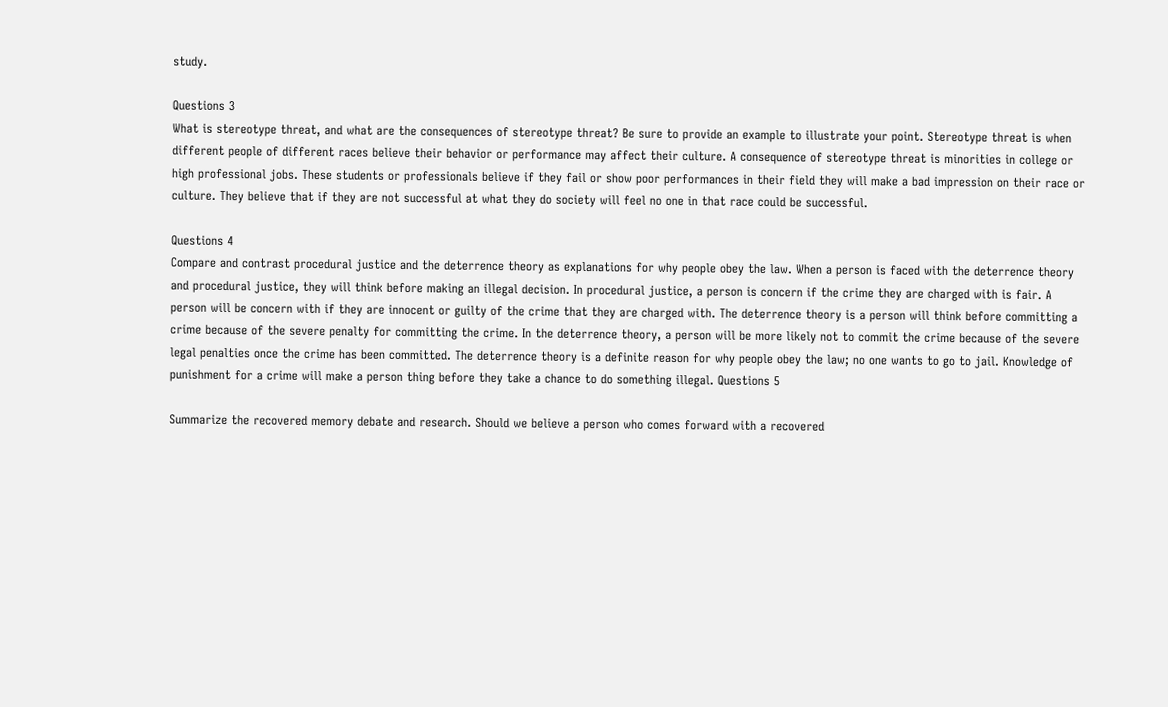study.

Questions 3
What is stereotype threat, and what are the consequences of stereotype threat? Be sure to provide an example to illustrate your point. Stereotype threat is when different people of different races believe their behavior or performance may affect their culture. A consequence of stereotype threat is minorities in college or high professional jobs. These students or professionals believe if they fail or show poor performances in their field they will make a bad impression on their race or culture. They believe that if they are not successful at what they do society will feel no one in that race could be successful.

Questions 4
Compare and contrast procedural justice and the deterrence theory as explanations for why people obey the law. When a person is faced with the deterrence theory and procedural justice, they will think before making an illegal decision. In procedural justice, a person is concern if the crime they are charged with is fair. A person will be concern with if they are innocent or guilty of the crime that they are charged with. The deterrence theory is a person will think before committing a crime because of the severe penalty for committing the crime. In the deterrence theory, a person will be more likely not to commit the crime because of the severe legal penalties once the crime has been committed. The deterrence theory is a definite reason for why people obey the law; no one wants to go to jail. Knowledge of punishment for a crime will make a person thing before they take a chance to do something illegal. Questions 5

Summarize the recovered memory debate and research. Should we believe a person who comes forward with a recovered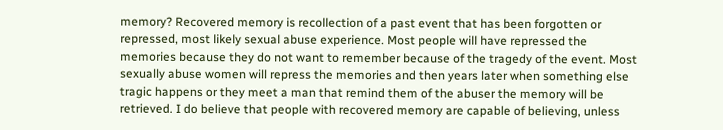memory? Recovered memory is recollection of a past event that has been forgotten or repressed, most likely sexual abuse experience. Most people will have repressed the memories because they do not want to remember because of the tragedy of the event. Most sexually abuse women will repress the memories and then years later when something else tragic happens or they meet a man that remind them of the abuser the memory will be retrieved. I do believe that people with recovered memory are capable of believing, unless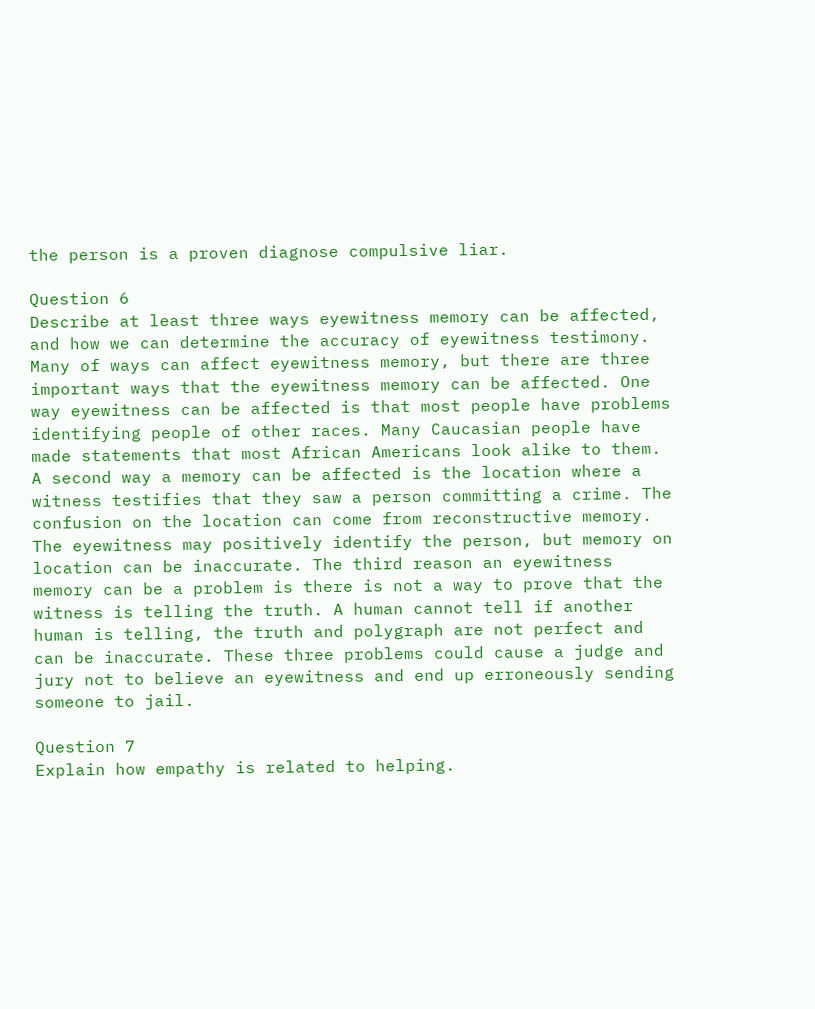the person is a proven diagnose compulsive liar.

Question 6
Describe at least three ways eyewitness memory can be affected, and how we can determine the accuracy of eyewitness testimony. Many of ways can affect eyewitness memory, but there are three important ways that the eyewitness memory can be affected. One way eyewitness can be affected is that most people have problems identifying people of other races. Many Caucasian people have made statements that most African Americans look alike to them. A second way a memory can be affected is the location where a witness testifies that they saw a person committing a crime. The confusion on the location can come from reconstructive memory. The eyewitness may positively identify the person, but memory on location can be inaccurate. The third reason an eyewitness memory can be a problem is there is not a way to prove that the witness is telling the truth. A human cannot tell if another human is telling, the truth and polygraph are not perfect and can be inaccurate. These three problems could cause a judge and jury not to believe an eyewitness and end up erroneously sending someone to jail.

Question 7
Explain how empathy is related to helping.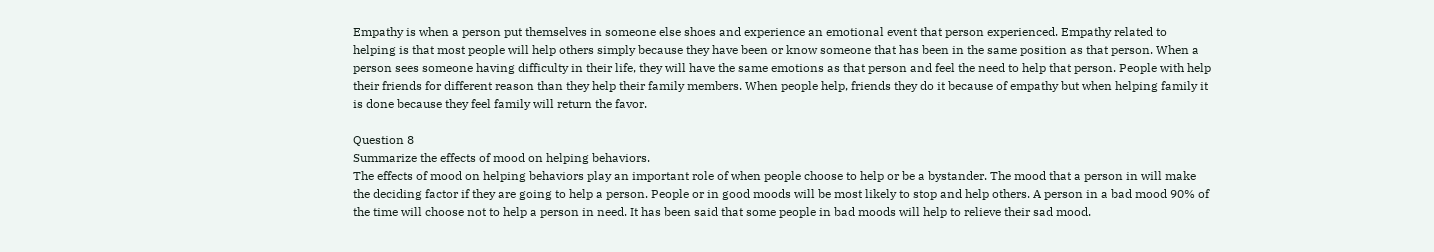Empathy is when a person put themselves in someone else shoes and experience an emotional event that person experienced. Empathy related to helping is that most people will help others simply because they have been or know someone that has been in the same position as that person. When a person sees someone having difficulty in their life, they will have the same emotions as that person and feel the need to help that person. People with help their friends for different reason than they help their family members. When people help, friends they do it because of empathy but when helping family it is done because they feel family will return the favor.

Question 8
Summarize the effects of mood on helping behaviors.
The effects of mood on helping behaviors play an important role of when people choose to help or be a bystander. The mood that a person in will make the deciding factor if they are going to help a person. People or in good moods will be most likely to stop and help others. A person in a bad mood 90% of the time will choose not to help a person in need. It has been said that some people in bad moods will help to relieve their sad mood.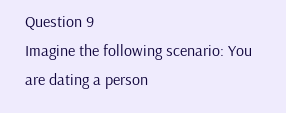Question 9
Imagine the following scenario: You are dating a person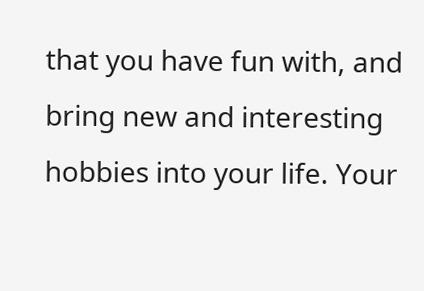that you have fun with, and bring new and interesting hobbies into your life. Your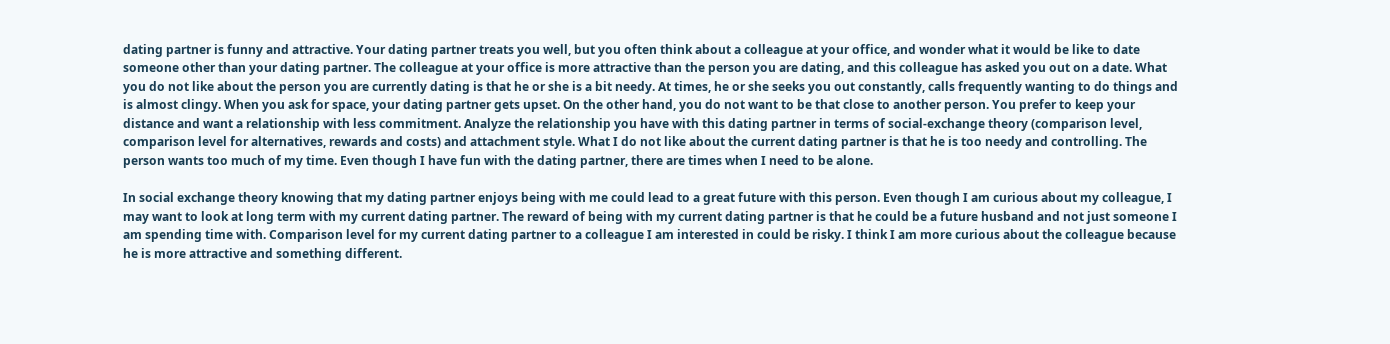dating partner is funny and attractive. Your dating partner treats you well, but you often think about a colleague at your office, and wonder what it would be like to date someone other than your dating partner. The colleague at your office is more attractive than the person you are dating, and this colleague has asked you out on a date. What you do not like about the person you are currently dating is that he or she is a bit needy. At times, he or she seeks you out constantly, calls frequently wanting to do things and is almost clingy. When you ask for space, your dating partner gets upset. On the other hand, you do not want to be that close to another person. You prefer to keep your distance and want a relationship with less commitment. Analyze the relationship you have with this dating partner in terms of social-exchange theory (comparison level, comparison level for alternatives, rewards and costs) and attachment style. What I do not like about the current dating partner is that he is too needy and controlling. The person wants too much of my time. Even though I have fun with the dating partner, there are times when I need to be alone.

In social exchange theory knowing that my dating partner enjoys being with me could lead to a great future with this person. Even though I am curious about my colleague, I may want to look at long term with my current dating partner. The reward of being with my current dating partner is that he could be a future husband and not just someone I am spending time with. Comparison level for my current dating partner to a colleague I am interested in could be risky. I think I am more curious about the colleague because he is more attractive and something different.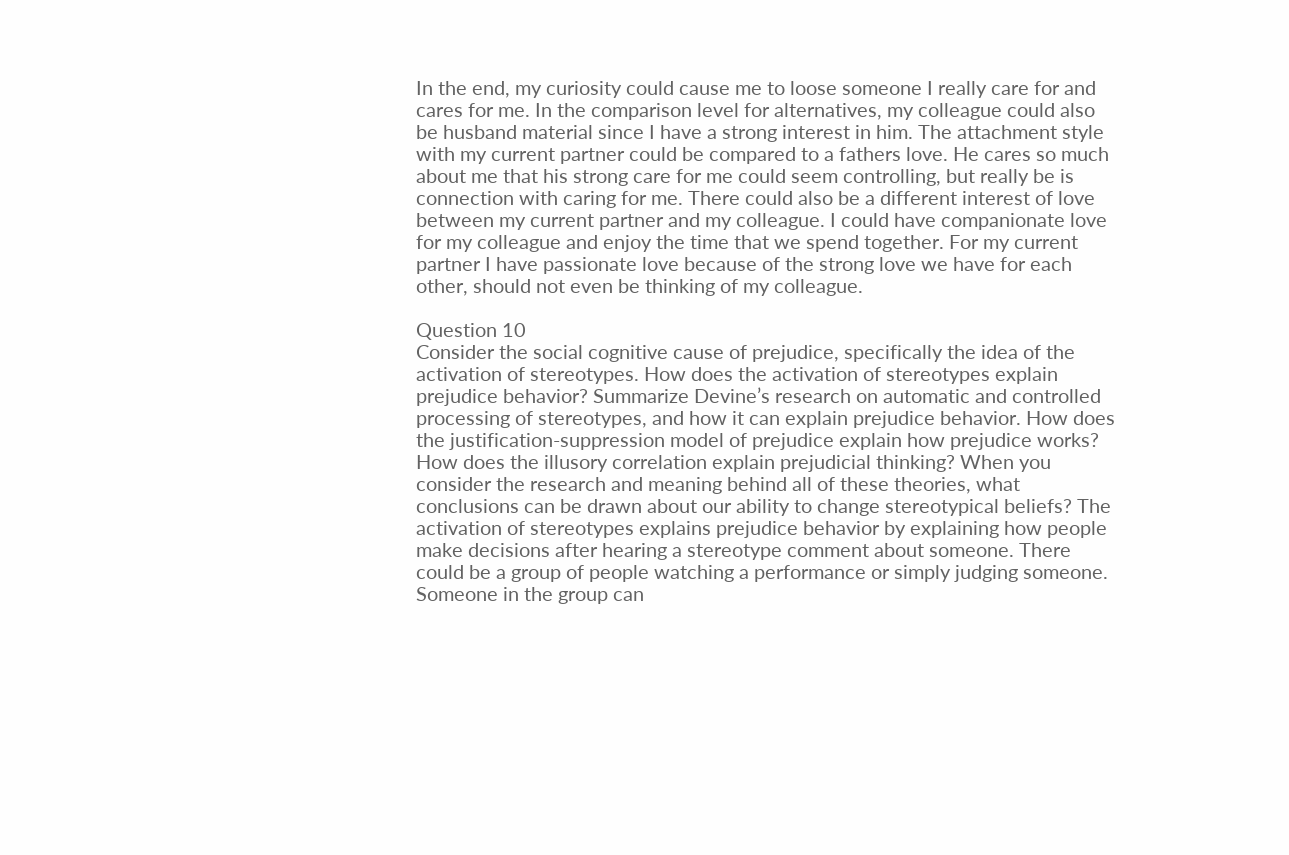In the end, my curiosity could cause me to loose someone I really care for and cares for me. In the comparison level for alternatives, my colleague could also be husband material since I have a strong interest in him. The attachment style with my current partner could be compared to a fathers love. He cares so much about me that his strong care for me could seem controlling, but really be is connection with caring for me. There could also be a different interest of love between my current partner and my colleague. I could have companionate love for my colleague and enjoy the time that we spend together. For my current partner I have passionate love because of the strong love we have for each other, should not even be thinking of my colleague.

Question 10
Consider the social cognitive cause of prejudice, specifically the idea of the activation of stereotypes. How does the activation of stereotypes explain prejudice behavior? Summarize Devine’s research on automatic and controlled processing of stereotypes, and how it can explain prejudice behavior. How does the justification-suppression model of prejudice explain how prejudice works? How does the illusory correlation explain prejudicial thinking? When you consider the research and meaning behind all of these theories, what conclusions can be drawn about our ability to change stereotypical beliefs? The activation of stereotypes explains prejudice behavior by explaining how people make decisions after hearing a stereotype comment about someone. There could be a group of people watching a performance or simply judging someone. Someone in the group can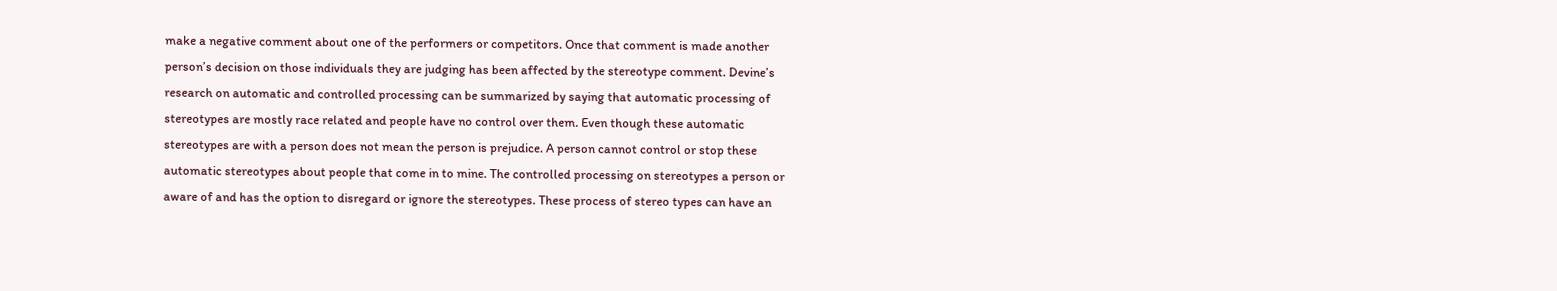make a negative comment about one of the performers or competitors. Once that comment is made another person’s decision on those individuals they are judging has been affected by the stereotype comment. Devine’s research on automatic and controlled processing can be summarized by saying that automatic processing of stereotypes are mostly race related and people have no control over them. Even though these automatic stereotypes are with a person does not mean the person is prejudice. A person cannot control or stop these automatic stereotypes about people that come in to mine. The controlled processing on stereotypes a person or aware of and has the option to disregard or ignore the stereotypes. These process of stereo types can have an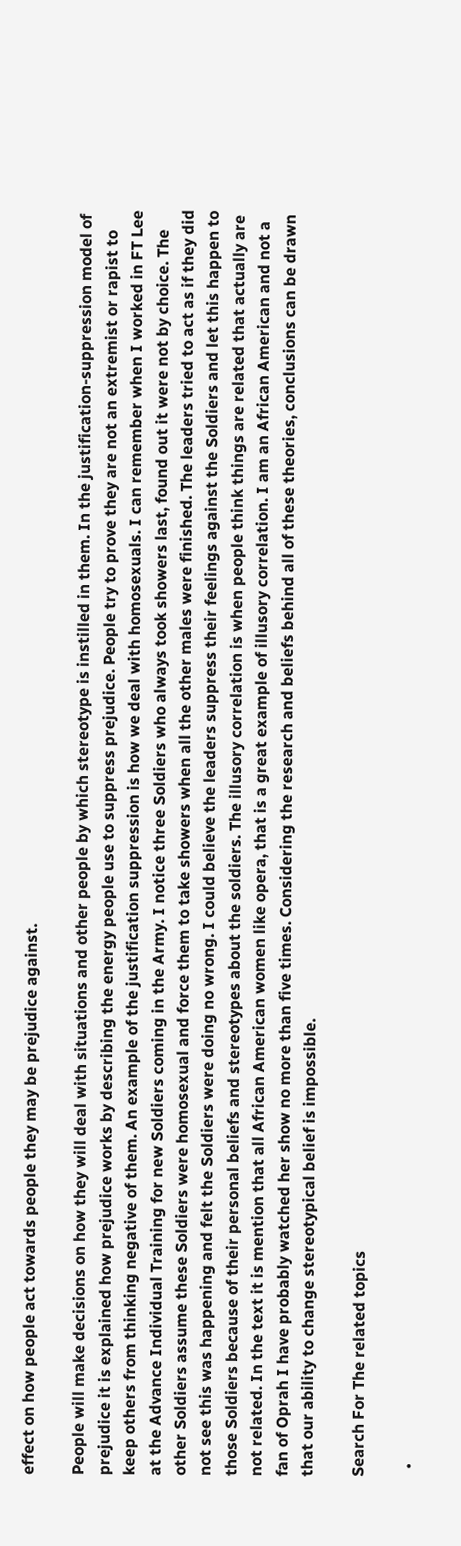effect on how people act towards people they may be prejudice against.

People will make decisions on how they will deal with situations and other people by which stereotype is instilled in them. In the justification-suppression model of prejudice it is explained how prejudice works by describing the energy people use to suppress prejudice. People try to prove they are not an extremist or rapist to keep others from thinking negative of them. An example of the justification suppression is how we deal with homosexuals. I can remember when I worked in FT Lee at the Advance Individual Training for new Soldiers coming in the Army. I notice three Soldiers who always took showers last, found out it were not by choice. The other Soldiers assume these Soldiers were homosexual and force them to take showers when all the other males were finished. The leaders tried to act as if they did not see this was happening and felt the Soldiers were doing no wrong. I could believe the leaders suppress their feelings against the Soldiers and let this happen to those Soldiers because of their personal beliefs and stereotypes about the soldiers. The illusory correlation is when people think things are related that actually are not related. In the text it is mention that all African American women like opera, that is a great example of illusory correlation. I am an African American and not a fan of Oprah I have probably watched her show no more than five times. Considering the research and beliefs behind all of these theories, conclusions can be drawn that our ability to change stereotypical belief is impossible.

Search For The related topics

  •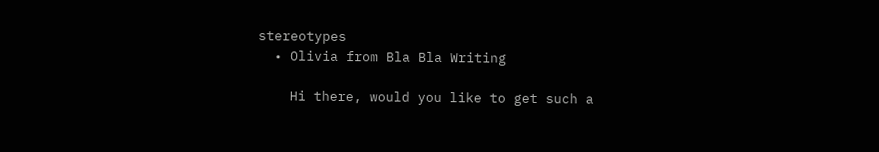stereotypes
  • Olivia from Bla Bla Writing

    Hi there, would you like to get such a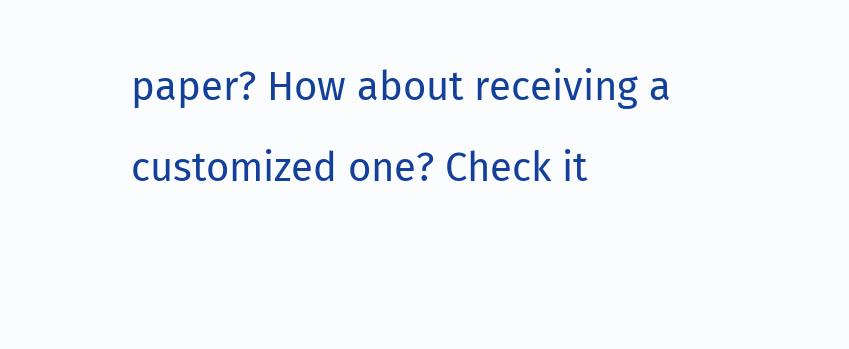paper? How about receiving a customized one? Check it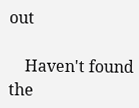out

    Haven't found the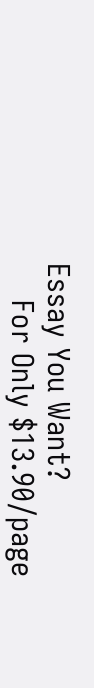Essay You Want?
    For Only $13.90/page